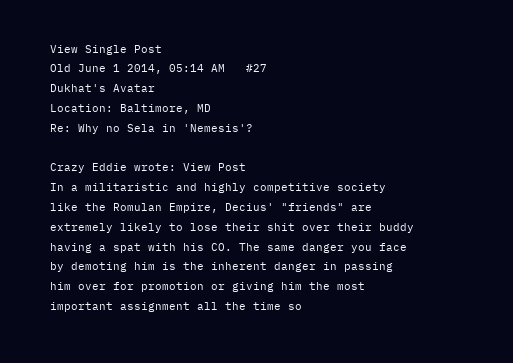View Single Post
Old June 1 2014, 05:14 AM   #27
Dukhat's Avatar
Location: Baltimore, MD
Re: Why no Sela in 'Nemesis'?

Crazy Eddie wrote: View Post
In a militaristic and highly competitive society like the Romulan Empire, Decius' "friends" are extremely likely to lose their shit over their buddy having a spat with his CO. The same danger you face by demoting him is the inherent danger in passing him over for promotion or giving him the most important assignment all the time so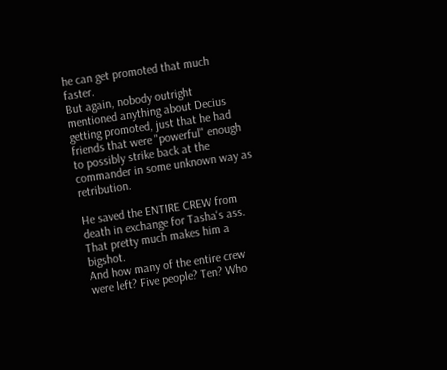he can get promoted that much faster.
But again, nobody outright mentioned anything about Decius getting promoted, just that he had friends that were "powerful" enough to possibly strike back at the commander in some unknown way as retribution.

He saved the ENTIRE CREW from death in exchange for Tasha's ass. That pretty much makes him a bigshot.
And how many of the entire crew were left? Five people? Ten? Who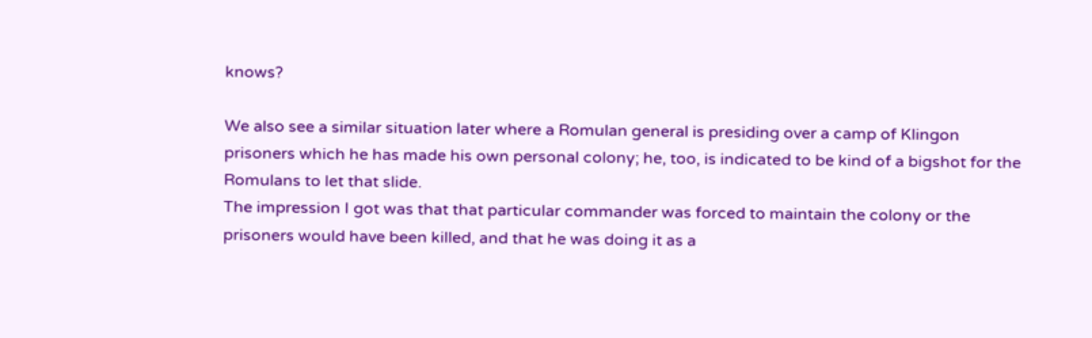knows?

We also see a similar situation later where a Romulan general is presiding over a camp of Klingon prisoners which he has made his own personal colony; he, too, is indicated to be kind of a bigshot for the Romulans to let that slide.
The impression I got was that that particular commander was forced to maintain the colony or the prisoners would have been killed, and that he was doing it as a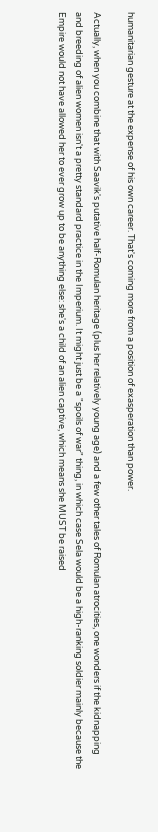humanitarian gesture at the expense of his own career. That's coming more from a position of exasperation than power.

Actually, when you combine that with Saavik's putative half-Romulan heritage (plus her relatively young age) and a few other tales of Romulan atrocities, one wonders if the kidnapping and breeding of alien women isn't a pretty standard practice in the Imperium. It might just be a "spoils of war" thing, in which case Sela would be a high-ranking soldier mainly because the Empire would not have allowed her to ever grow up to be anything else: she's a child of an alien captive, which means she MUST be raised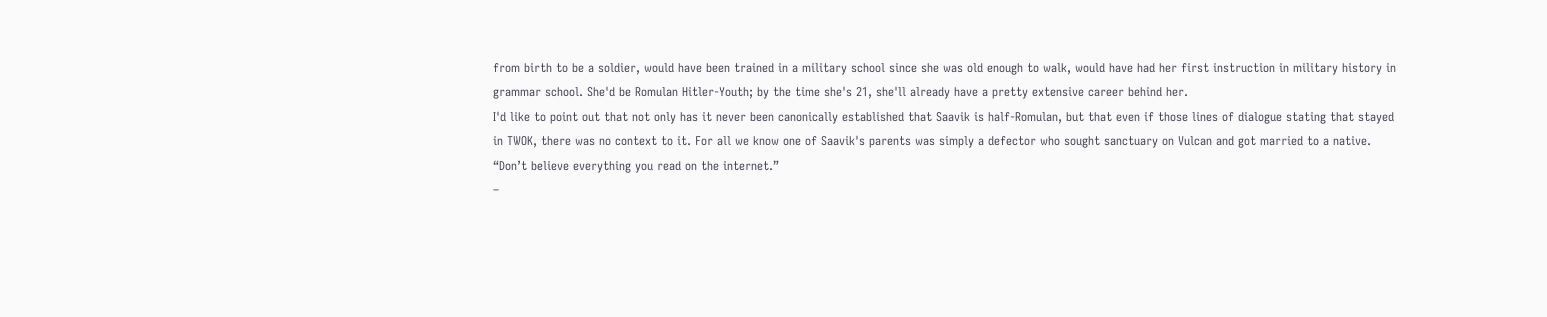from birth to be a soldier, would have been trained in a military school since she was old enough to walk, would have had her first instruction in military history in grammar school. She'd be Romulan Hitler-Youth; by the time she's 21, she'll already have a pretty extensive career behind her.
I'd like to point out that not only has it never been canonically established that Saavik is half-Romulan, but that even if those lines of dialogue stating that stayed in TWOK, there was no context to it. For all we know one of Saavik's parents was simply a defector who sought sanctuary on Vulcan and got married to a native.
“Don’t believe everything you read on the internet.”
–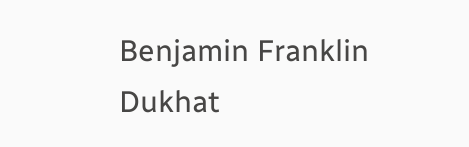Benjamin Franklin
Dukhat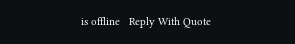is offline   Reply With Quote